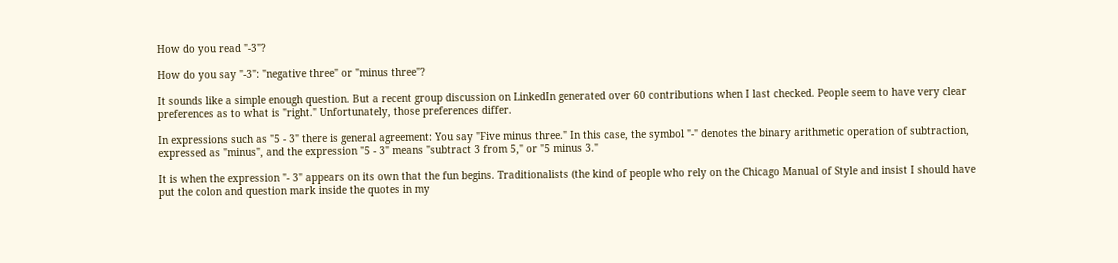How do you read "-3"?

How do you say "-3": "negative three" or "minus three"?

It sounds like a simple enough question. But a recent group discussion on LinkedIn generated over 60 contributions when I last checked. People seem to have very clear preferences as to what is "right." Unfortunately, those preferences differ.

In expressions such as "5 - 3" there is general agreement: You say "Five minus three." In this case, the symbol "-" denotes the binary arithmetic operation of subtraction, expressed as "minus", and the expression "5 - 3" means "subtract 3 from 5," or "5 minus 3."

It is when the expression "- 3" appears on its own that the fun begins. Traditionalists (the kind of people who rely on the Chicago Manual of Style and insist I should have put the colon and question mark inside the quotes in my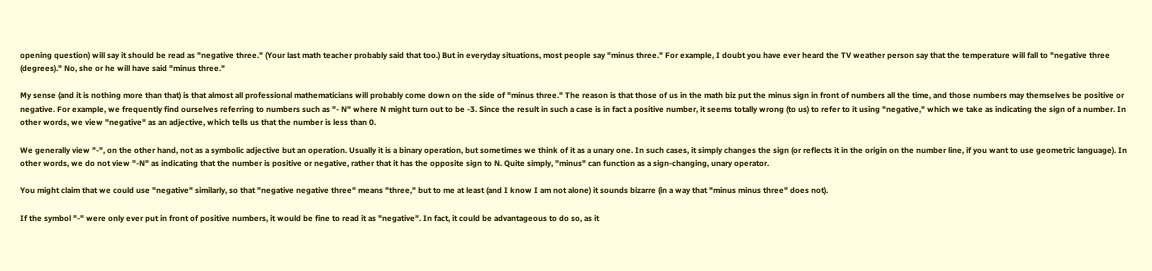opening question) will say it should be read as "negative three." (Your last math teacher probably said that too.) But in everyday situations, most people say "minus three." For example, I doubt you have ever heard the TV weather person say that the temperature will fall to "negative three (degrees)." No, she or he will have said "minus three."

My sense (and it is nothing more than that) is that almost all professional mathematicians will probably come down on the side of "minus three." The reason is that those of us in the math biz put the minus sign in front of numbers all the time, and those numbers may themselves be positive or negative. For example, we frequently find ourselves referring to numbers such as "- N" where N might turn out to be -3. Since the result in such a case is in fact a positive number, it seems totally wrong (to us) to refer to it using "negative," which we take as indicating the sign of a number. In other words, we view "negative" as an adjective, which tells us that the number is less than 0.

We generally view "-", on the other hand, not as a symbolic adjective but an operation. Usually it is a binary operation, but sometimes we think of it as a unary one. In such cases, it simply changes the sign (or reflects it in the origin on the number line, if you want to use geometric language). In other words, we do not view "-N" as indicating that the number is positive or negative, rather that it has the opposite sign to N. Quite simply, "minus" can function as a sign-changing, unary operator.

You might claim that we could use "negative" similarly, so that "negative negative three" means "three," but to me at least (and I know I am not alone) it sounds bizarre (in a way that "minus minus three" does not).

If the symbol "-" were only ever put in front of positive numbers, it would be fine to read it as "negative". In fact, it could be advantageous to do so, as it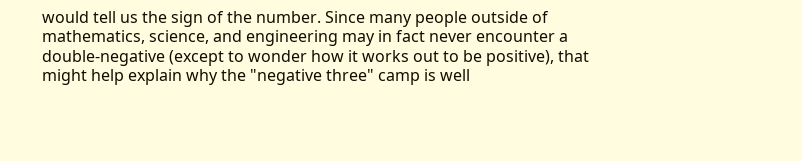would tell us the sign of the number. Since many people outside of mathematics, science, and engineering may in fact never encounter a double-negative (except to wonder how it works out to be positive), that might help explain why the "negative three" camp is well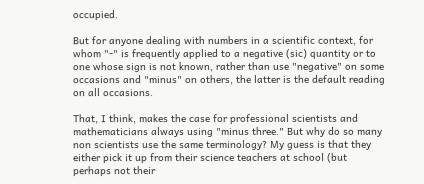occupied.

But for anyone dealing with numbers in a scientific context, for whom "-" is frequently applied to a negative (sic) quantity or to one whose sign is not known, rather than use "negative" on some occasions and "minus" on others, the latter is the default reading on all occasions.

That, I think, makes the case for professional scientists and mathematicians always using "minus three." But why do so many non scientists use the same terminology? My guess is that they either pick it up from their science teachers at school (but perhaps not their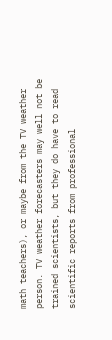math teachers), or maybe from the TV weather person. TV weather forecasters may well not be trained scientists, but they do have to read scientific reports from professional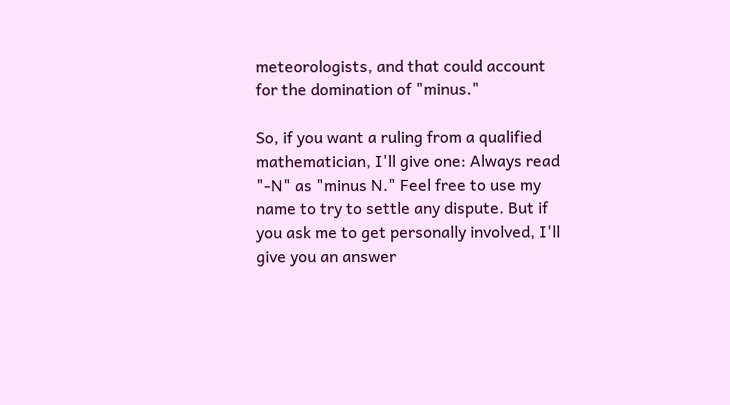meteorologists, and that could account for the domination of "minus."

So, if you want a ruling from a qualified mathematician, I'll give one: Always read "-N" as "minus N." Feel free to use my name to try to settle any dispute. But if you ask me to get personally involved, I'll give you an answer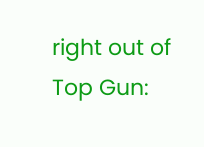right out of Top Gun: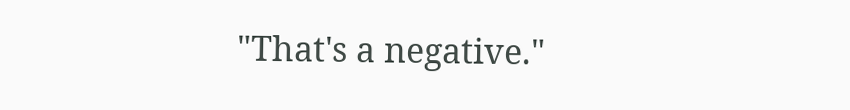"That's a negative."